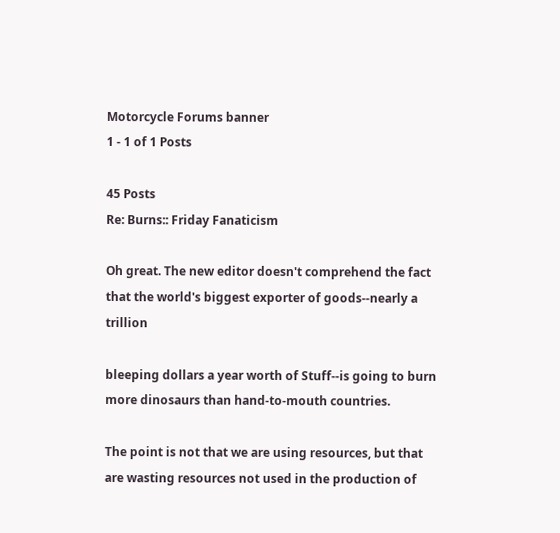Motorcycle Forums banner
1 - 1 of 1 Posts

45 Posts
Re: Burns:: Friday Fanaticism

Oh great. The new editor doesn't comprehend the fact that the world's biggest exporter of goods--nearly a trillion

bleeping dollars a year worth of Stuff--is going to burn more dinosaurs than hand-to-mouth countries.

The point is not that we are using resources, but that are wasting resources not used in the production of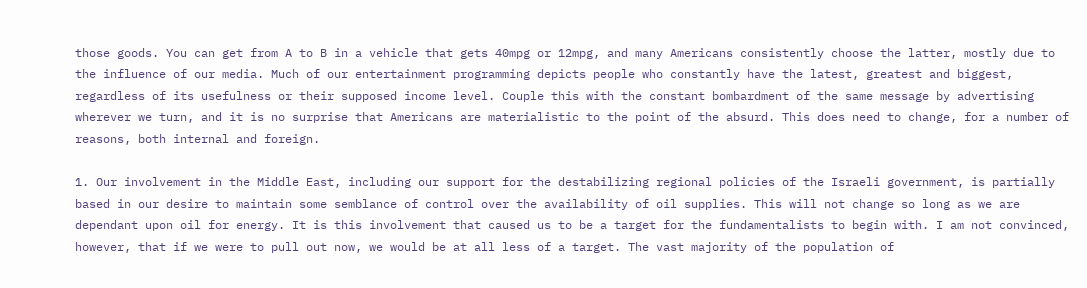those goods. You can get from A to B in a vehicle that gets 40mpg or 12mpg, and many Americans consistently choose the latter, mostly due to the influence of our media. Much of our entertainment programming depicts people who constantly have the latest, greatest and biggest, regardless of its usefulness or their supposed income level. Couple this with the constant bombardment of the same message by advertising wherever we turn, and it is no surprise that Americans are materialistic to the point of the absurd. This does need to change, for a number of reasons, both internal and foreign.

1. Our involvement in the Middle East, including our support for the destabilizing regional policies of the Israeli government, is partially based in our desire to maintain some semblance of control over the availability of oil supplies. This will not change so long as we are dependant upon oil for energy. It is this involvement that caused us to be a target for the fundamentalists to begin with. I am not convinced, however, that if we were to pull out now, we would be at all less of a target. The vast majority of the population of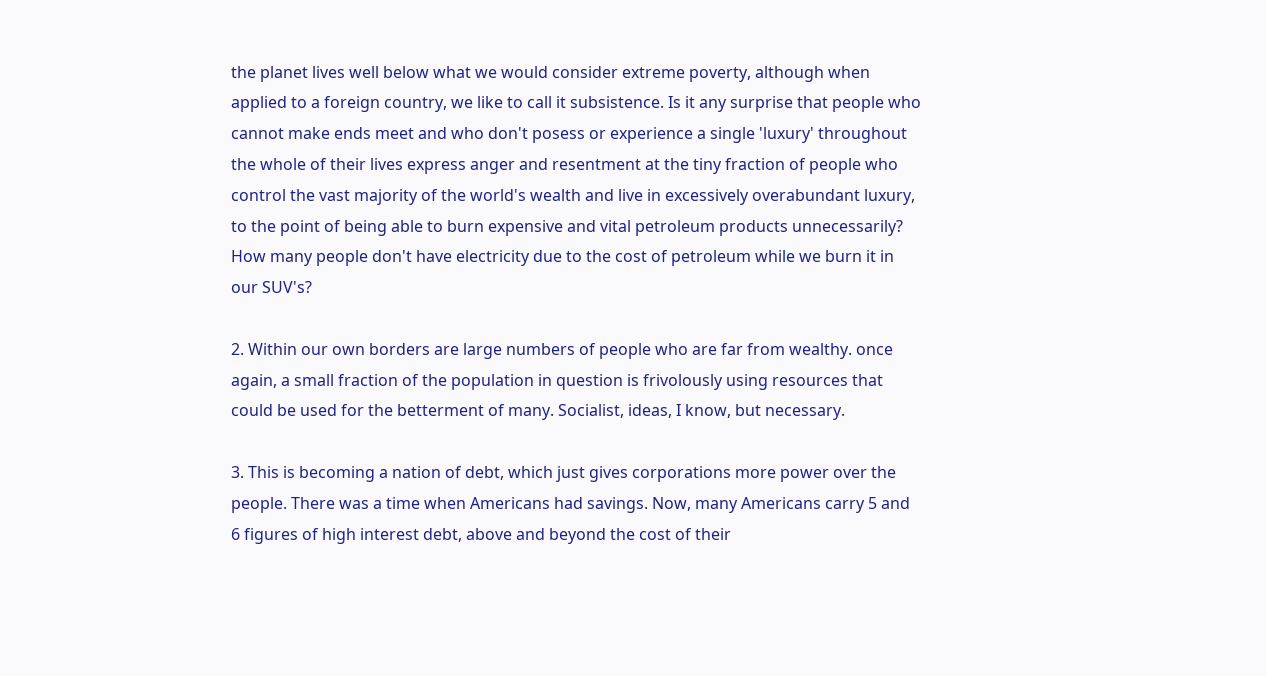the planet lives well below what we would consider extreme poverty, although when applied to a foreign country, we like to call it subsistence. Is it any surprise that people who cannot make ends meet and who don't posess or experience a single 'luxury' throughout the whole of their lives express anger and resentment at the tiny fraction of people who control the vast majority of the world's wealth and live in excessively overabundant luxury, to the point of being able to burn expensive and vital petroleum products unnecessarily? How many people don't have electricity due to the cost of petroleum while we burn it in our SUV's?

2. Within our own borders are large numbers of people who are far from wealthy. once again, a small fraction of the population in question is frivolously using resources that could be used for the betterment of many. Socialist, ideas, I know, but necessary.

3. This is becoming a nation of debt, which just gives corporations more power over the people. There was a time when Americans had savings. Now, many Americans carry 5 and 6 figures of high interest debt, above and beyond the cost of their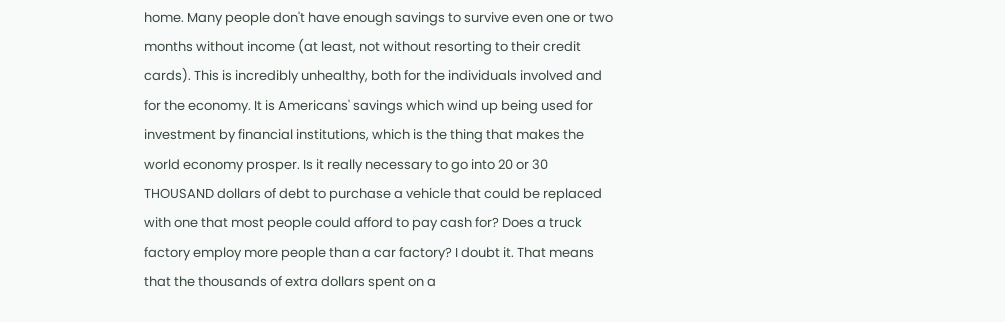home. Many people don't have enough savings to survive even one or two months without income (at least, not without resorting to their credit cards). This is incredibly unhealthy, both for the individuals involved and for the economy. It is Americans' savings which wind up being used for investment by financial institutions, which is the thing that makes the world economy prosper. Is it really necessary to go into 20 or 30 THOUSAND dollars of debt to purchase a vehicle that could be replaced with one that most people could afford to pay cash for? Does a truck factory employ more people than a car factory? I doubt it. That means that the thousands of extra dollars spent on a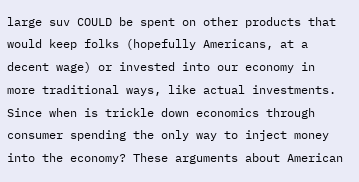large suv COULD be spent on other products that would keep folks (hopefully Americans, at a decent wage) or invested into our economy in more traditional ways, like actual investments. Since when is trickle down economics through consumer spending the only way to inject money into the economy? These arguments about American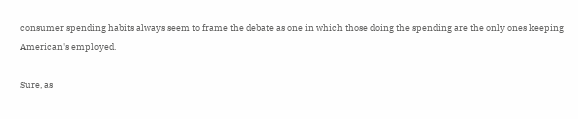consumer spending habits always seem to frame the debate as one in which those doing the spending are the only ones keeping American's employed.

Sure, as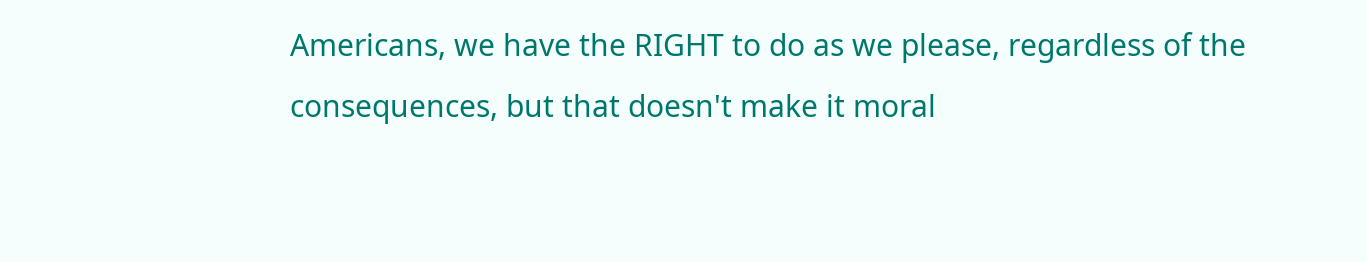Americans, we have the RIGHT to do as we please, regardless of the consequences, but that doesn't make it moral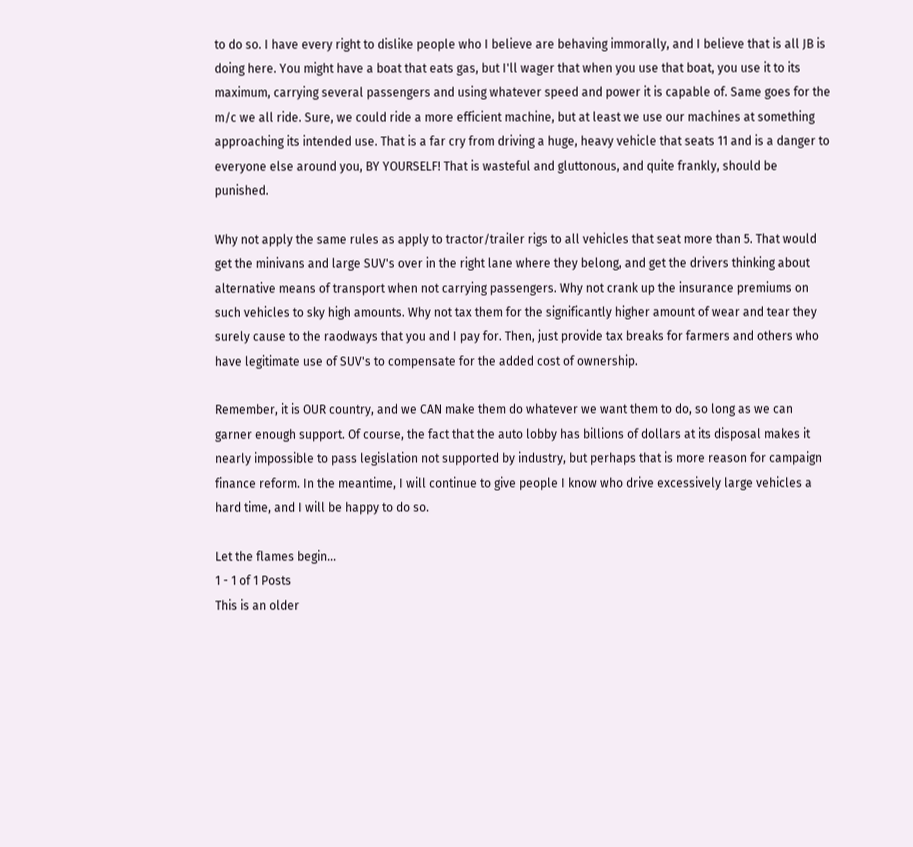to do so. I have every right to dislike people who I believe are behaving immorally, and I believe that is all JB is doing here. You might have a boat that eats gas, but I'll wager that when you use that boat, you use it to its maximum, carrying several passengers and using whatever speed and power it is capable of. Same goes for the m/c we all ride. Sure, we could ride a more efficient machine, but at least we use our machines at something approaching its intended use. That is a far cry from driving a huge, heavy vehicle that seats 11 and is a danger to everyone else around you, BY YOURSELF! That is wasteful and gluttonous, and quite frankly, should be punished.

Why not apply the same rules as apply to tractor/trailer rigs to all vehicles that seat more than 5. That would get the minivans and large SUV's over in the right lane where they belong, and get the drivers thinking about alternative means of transport when not carrying passengers. Why not crank up the insurance premiums on such vehicles to sky high amounts. Why not tax them for the significantly higher amount of wear and tear they surely cause to the raodways that you and I pay for. Then, just provide tax breaks for farmers and others who have legitimate use of SUV's to compensate for the added cost of ownership.

Remember, it is OUR country, and we CAN make them do whatever we want them to do, so long as we can garner enough support. Of course, the fact that the auto lobby has billions of dollars at its disposal makes it nearly impossible to pass legislation not supported by industry, but perhaps that is more reason for campaign finance reform. In the meantime, I will continue to give people I know who drive excessively large vehicles a hard time, and I will be happy to do so.

Let the flames begin...
1 - 1 of 1 Posts
This is an older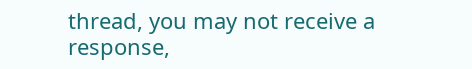thread, you may not receive a response,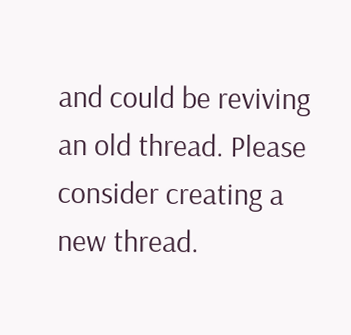and could be reviving an old thread. Please consider creating a new thread.